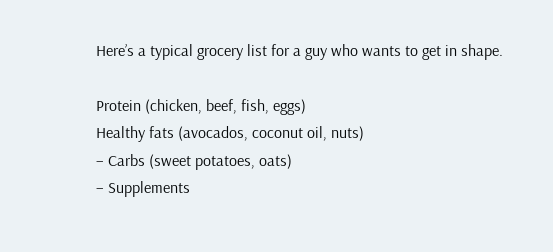Here’s a typical grocery list for a guy who wants to get in shape.

Protein (chicken, beef, fish, eggs)
Healthy fats (avocados, coconut oil, nuts)
– Carbs (sweet potatoes, oats)
– Supplements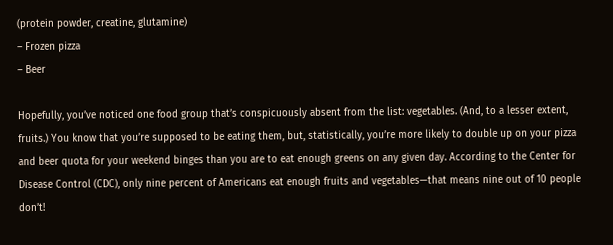(protein powder, creatine, glutamine)
– Frozen pizza
– Beer

Hopefully, you’ve noticed one food group that’s conspicuously absent from the list: vegetables. (And, to a lesser extent, fruits.) You know that you’re supposed to be eating them, but, statistically, you’re more likely to double up on your pizza and beer quota for your weekend binges than you are to eat enough greens on any given day. According to the Center for Disease Control (CDC), only nine percent of Americans eat enough fruits and vegetables—that means nine out of 10 people don’t!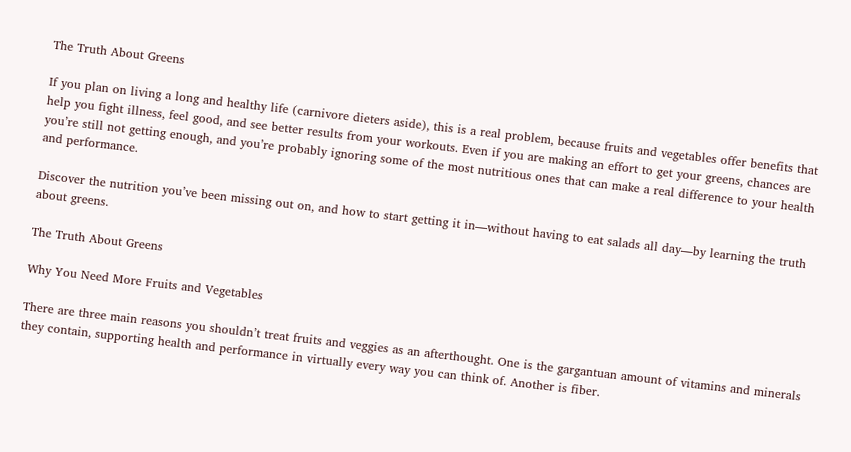The Truth About Greens

If you plan on living a long and healthy life (carnivore dieters aside), this is a real problem, because fruits and vegetables offer benefits that help you fight illness, feel good, and see better results from your workouts. Even if you are making an effort to get your greens, chances are you’re still not getting enough, and you’re probably ignoring some of the most nutritious ones that can make a real difference to your health and performance.

Discover the nutrition you’ve been missing out on, and how to start getting it in—without having to eat salads all day—by learning the truth about greens.

The Truth About Greens

Why You Need More Fruits and Vegetables

There are three main reasons you shouldn’t treat fruits and veggies as an afterthought. One is the gargantuan amount of vitamins and minerals they contain, supporting health and performance in virtually every way you can think of. Another is fiber.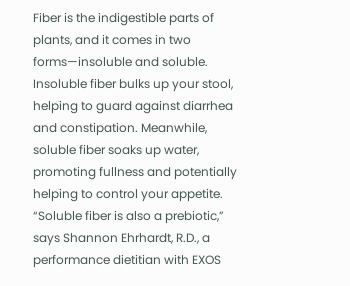Fiber is the indigestible parts of plants, and it comes in two forms—insoluble and soluble. Insoluble fiber bulks up your stool, helping to guard against diarrhea and constipation. Meanwhile, soluble fiber soaks up water, promoting fullness and potentially helping to control your appetite. “Soluble fiber is also a prebiotic,” says Shannon Ehrhardt, R.D., a performance dietitian with EXOS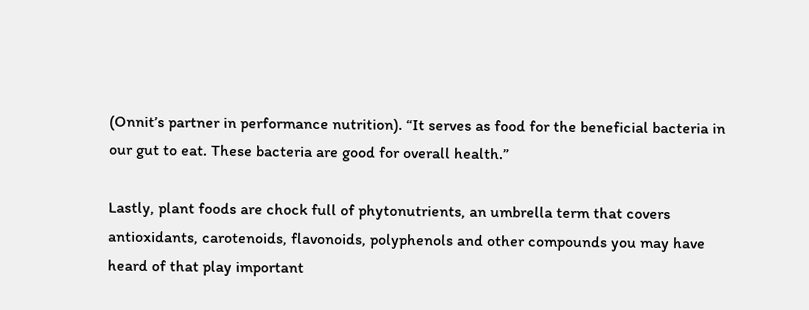(Onnit’s partner in performance nutrition). “It serves as food for the beneficial bacteria in our gut to eat. These bacteria are good for overall health.”

Lastly, plant foods are chock full of phytonutrients, an umbrella term that covers antioxidants, carotenoids, flavonoids, polyphenols and other compounds you may have heard of that play important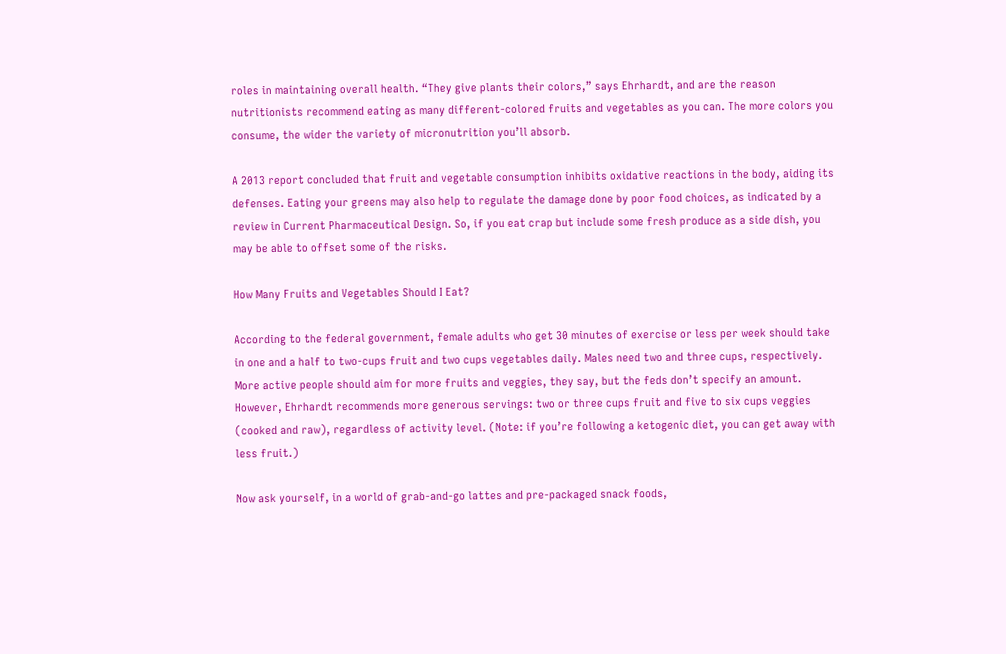roles in maintaining overall health. “They give plants their colors,” says Ehrhardt, and are the reason nutritionists recommend eating as many different-colored fruits and vegetables as you can. The more colors you consume, the wider the variety of micronutrition you’ll absorb.

A 2013 report concluded that fruit and vegetable consumption inhibits oxidative reactions in the body, aiding its defenses. Eating your greens may also help to regulate the damage done by poor food choices, as indicated by a review in Current Pharmaceutical Design. So, if you eat crap but include some fresh produce as a side dish, you may be able to offset some of the risks.

How Many Fruits and Vegetables Should I Eat?

According to the federal government, female adults who get 30 minutes of exercise or less per week should take in one and a half to two-cups fruit and two cups vegetables daily. Males need two and three cups, respectively. More active people should aim for more fruits and veggies, they say, but the feds don’t specify an amount. However, Ehrhardt recommends more generous servings: two or three cups fruit and five to six cups veggies (cooked and raw), regardless of activity level. (Note: if you’re following a ketogenic diet, you can get away with less fruit.)

Now ask yourself, in a world of grab-and-go lattes and pre-packaged snack foods,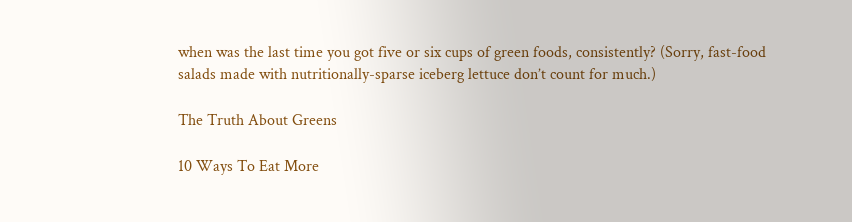when was the last time you got five or six cups of green foods, consistently? (Sorry, fast-food salads made with nutritionally-sparse iceberg lettuce don’t count for much.)

The Truth About Greens

10 Ways To Eat More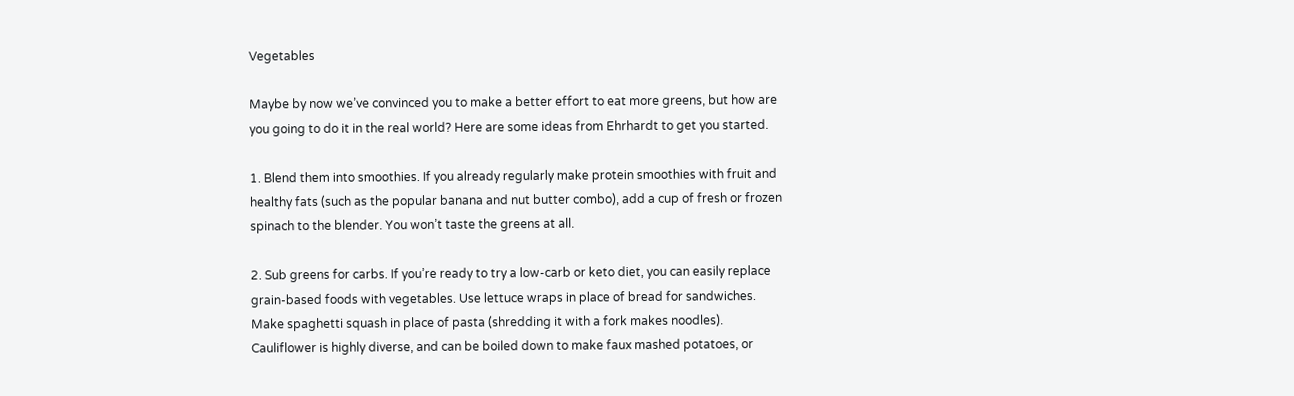Vegetables

Maybe by now we’ve convinced you to make a better effort to eat more greens, but how are you going to do it in the real world? Here are some ideas from Ehrhardt to get you started.

1. Blend them into smoothies. If you already regularly make protein smoothies with fruit and healthy fats (such as the popular banana and nut butter combo), add a cup of fresh or frozen spinach to the blender. You won’t taste the greens at all.

2. Sub greens for carbs. If you’re ready to try a low-carb or keto diet, you can easily replace grain-based foods with vegetables. Use lettuce wraps in place of bread for sandwiches. Make spaghetti squash in place of pasta (shredding it with a fork makes noodles). Cauliflower is highly diverse, and can be boiled down to make faux mashed potatoes, or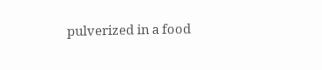pulverized in a food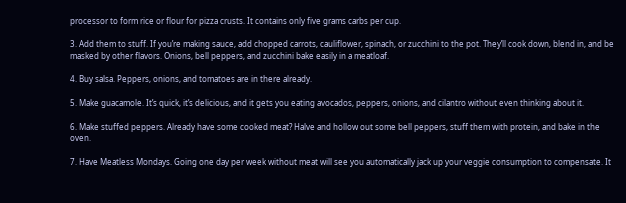processor to form rice or flour for pizza crusts. It contains only five grams carbs per cup.

3. Add them to stuff. If you’re making sauce, add chopped carrots, cauliflower, spinach, or zucchini to the pot. They’ll cook down, blend in, and be masked by other flavors. Onions, bell peppers, and zucchini bake easily in a meatloaf.

4. Buy salsa. Peppers, onions, and tomatoes are in there already.

5. Make guacamole. It’s quick, it’s delicious, and it gets you eating avocados, peppers, onions, and cilantro without even thinking about it.

6. Make stuffed peppers. Already have some cooked meat? Halve and hollow out some bell peppers, stuff them with protein, and bake in the oven.

7. Have Meatless Mondays. Going one day per week without meat will see you automatically jack up your veggie consumption to compensate. It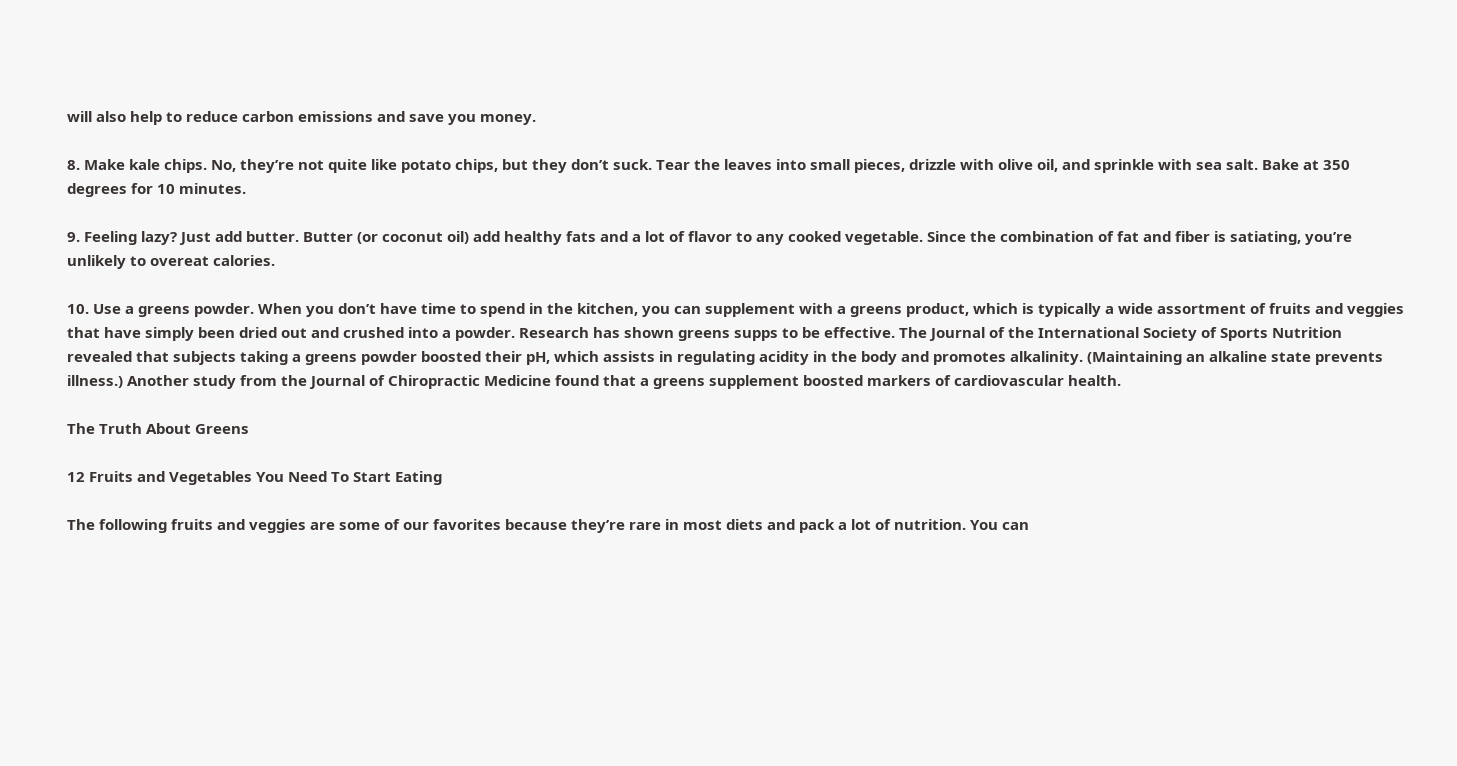will also help to reduce carbon emissions and save you money.

8. Make kale chips. No, they’re not quite like potato chips, but they don’t suck. Tear the leaves into small pieces, drizzle with olive oil, and sprinkle with sea salt. Bake at 350 degrees for 10 minutes.

9. Feeling lazy? Just add butter. Butter (or coconut oil) add healthy fats and a lot of flavor to any cooked vegetable. Since the combination of fat and fiber is satiating, you’re unlikely to overeat calories.

10. Use a greens powder. When you don’t have time to spend in the kitchen, you can supplement with a greens product, which is typically a wide assortment of fruits and veggies that have simply been dried out and crushed into a powder. Research has shown greens supps to be effective. The Journal of the International Society of Sports Nutrition revealed that subjects taking a greens powder boosted their pH, which assists in regulating acidity in the body and promotes alkalinity. (Maintaining an alkaline state prevents illness.) Another study from the Journal of Chiropractic Medicine found that a greens supplement boosted markers of cardiovascular health.

The Truth About Greens

12 Fruits and Vegetables You Need To Start Eating

The following fruits and veggies are some of our favorites because they’re rare in most diets and pack a lot of nutrition. You can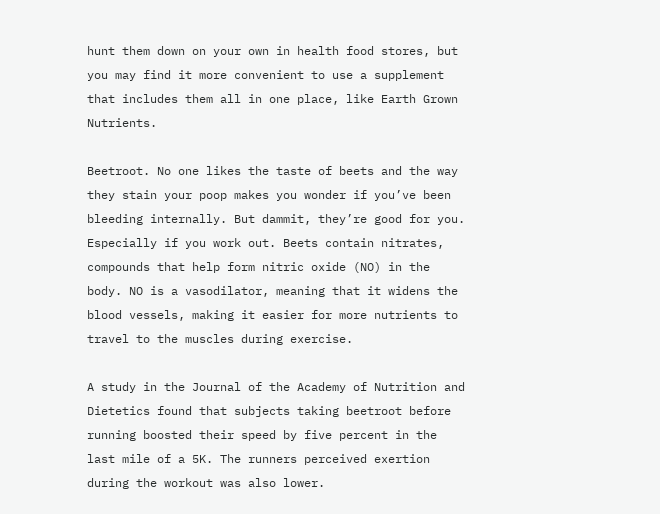hunt them down on your own in health food stores, but you may find it more convenient to use a supplement that includes them all in one place, like Earth Grown Nutrients.

Beetroot. No one likes the taste of beets and the way they stain your poop makes you wonder if you’ve been bleeding internally. But dammit, they’re good for you. Especially if you work out. Beets contain nitrates, compounds that help form nitric oxide (NO) in the body. NO is a vasodilator, meaning that it widens the blood vessels, making it easier for more nutrients to travel to the muscles during exercise.

A study in the Journal of the Academy of Nutrition and Dietetics found that subjects taking beetroot before running boosted their speed by five percent in the last mile of a 5K. The runners perceived exertion during the workout was also lower.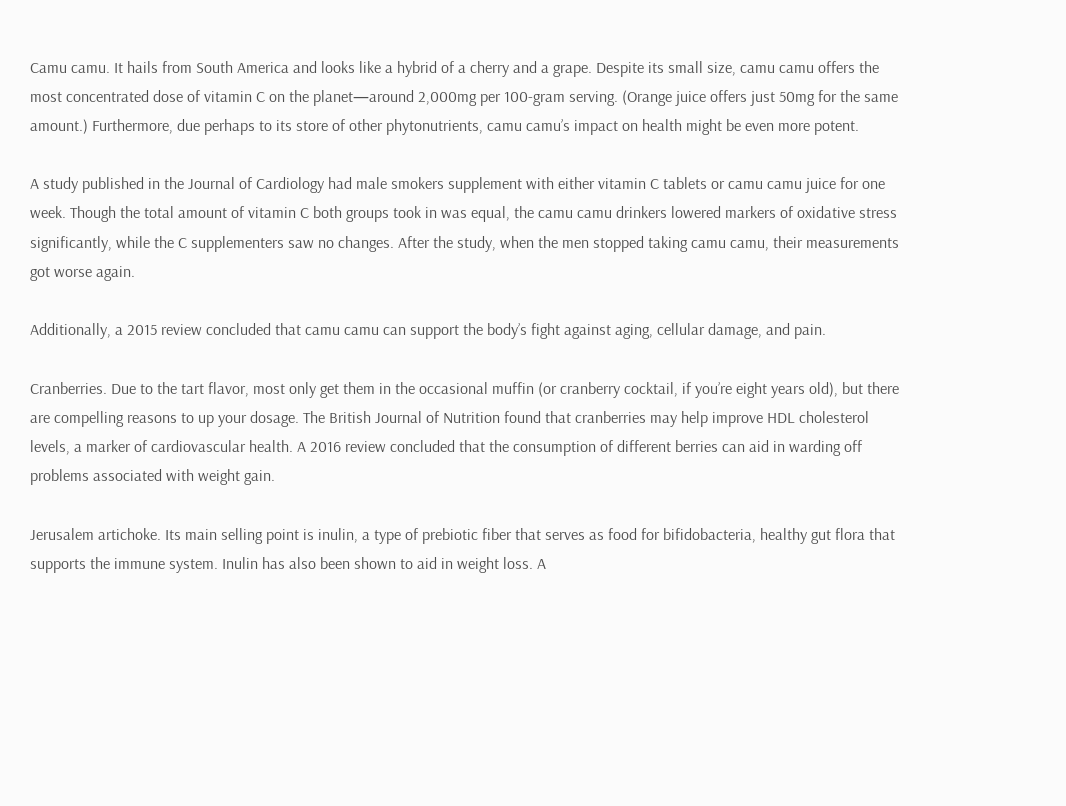Camu camu. It hails from South America and looks like a hybrid of a cherry and a grape. Despite its small size, camu camu offers the most concentrated dose of vitamin C on the planet—around 2,000mg per 100-gram serving. (Orange juice offers just 50mg for the same amount.) Furthermore, due perhaps to its store of other phytonutrients, camu camu’s impact on health might be even more potent.

A study published in the Journal of Cardiology had male smokers supplement with either vitamin C tablets or camu camu juice for one week. Though the total amount of vitamin C both groups took in was equal, the camu camu drinkers lowered markers of oxidative stress significantly, while the C supplementers saw no changes. After the study, when the men stopped taking camu camu, their measurements got worse again.

Additionally, a 2015 review concluded that camu camu can support the body’s fight against aging, cellular damage, and pain.

Cranberries. Due to the tart flavor, most only get them in the occasional muffin (or cranberry cocktail, if you’re eight years old), but there are compelling reasons to up your dosage. The British Journal of Nutrition found that cranberries may help improve HDL cholesterol levels, a marker of cardiovascular health. A 2016 review concluded that the consumption of different berries can aid in warding off problems associated with weight gain.

Jerusalem artichoke. Its main selling point is inulin, a type of prebiotic fiber that serves as food for bifidobacteria, healthy gut flora that supports the immune system. Inulin has also been shown to aid in weight loss. A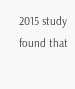2015 study found that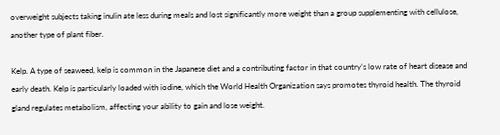overweight subjects taking inulin ate less during meals and lost significantly more weight than a group supplementing with cellulose, another type of plant fiber.

Kelp. A type of seaweed, kelp is common in the Japanese diet and a contributing factor in that country’s low rate of heart disease and early death. Kelp is particularly loaded with iodine, which the World Health Organization says promotes thyroid health. The thyroid gland regulates metabolism, affecting your ability to gain and lose weight.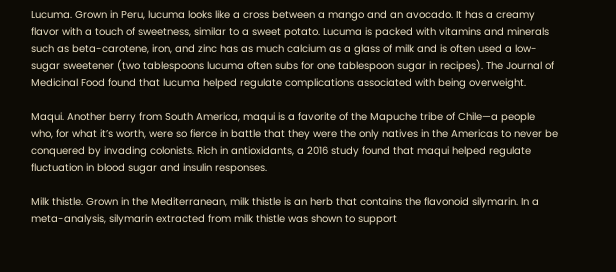Lucuma. Grown in Peru, lucuma looks like a cross between a mango and an avocado. It has a creamy flavor with a touch of sweetness, similar to a sweet potato. Lucuma is packed with vitamins and minerals such as beta-carotene, iron, and zinc has as much calcium as a glass of milk and is often used a low-sugar sweetener (two tablespoons lucuma often subs for one tablespoon sugar in recipes). The Journal of Medicinal Food found that lucuma helped regulate complications associated with being overweight.

Maqui. Another berry from South America, maqui is a favorite of the Mapuche tribe of Chile—a people who, for what it’s worth, were so fierce in battle that they were the only natives in the Americas to never be conquered by invading colonists. Rich in antioxidants, a 2016 study found that maqui helped regulate fluctuation in blood sugar and insulin responses.

Milk thistle. Grown in the Mediterranean, milk thistle is an herb that contains the flavonoid silymarin. In a meta-analysis, silymarin extracted from milk thistle was shown to support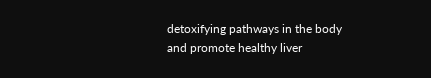detoxifying pathways in the body and promote healthy liver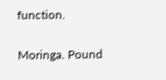function.

Moringa. Pound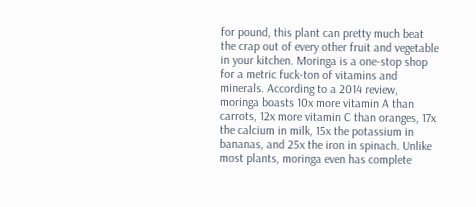for pound, this plant can pretty much beat the crap out of every other fruit and vegetable in your kitchen. Moringa is a one-stop shop for a metric fuck-ton of vitamins and minerals. According to a 2014 review, moringa boasts 10x more vitamin A than carrots, 12x more vitamin C than oranges, 17x the calcium in milk, 15x the potassium in bananas, and 25x the iron in spinach. Unlike most plants, moringa even has complete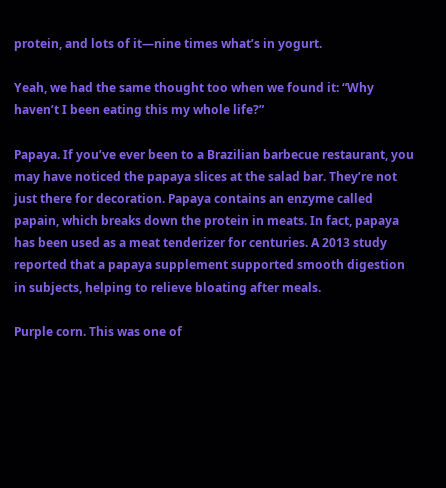protein, and lots of it—nine times what’s in yogurt.

Yeah, we had the same thought too when we found it: “Why haven’t I been eating this my whole life?”

Papaya. If you’ve ever been to a Brazilian barbecue restaurant, you may have noticed the papaya slices at the salad bar. They’re not just there for decoration. Papaya contains an enzyme called papain, which breaks down the protein in meats. In fact, papaya has been used as a meat tenderizer for centuries. A 2013 study reported that a papaya supplement supported smooth digestion in subjects, helping to relieve bloating after meals.

Purple corn. This was one of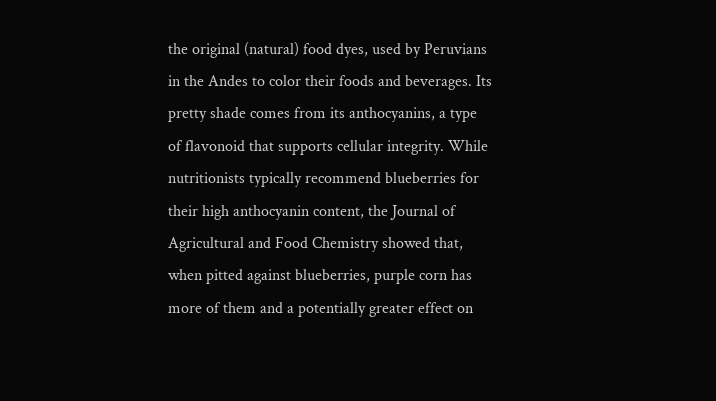the original (natural) food dyes, used by Peruvians in the Andes to color their foods and beverages. Its pretty shade comes from its anthocyanins, a type of flavonoid that supports cellular integrity. While nutritionists typically recommend blueberries for their high anthocyanin content, the Journal of Agricultural and Food Chemistry showed that, when pitted against blueberries, purple corn has more of them and a potentially greater effect on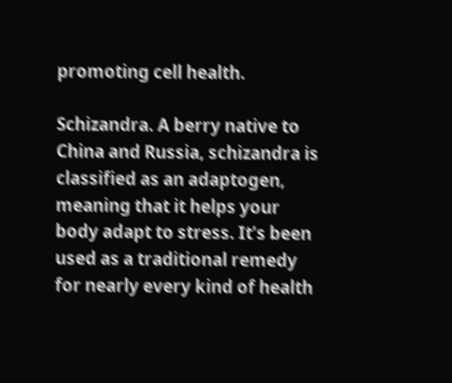promoting cell health.

Schizandra. A berry native to China and Russia, schizandra is classified as an adaptogen, meaning that it helps your body adapt to stress. It’s been used as a traditional remedy for nearly every kind of health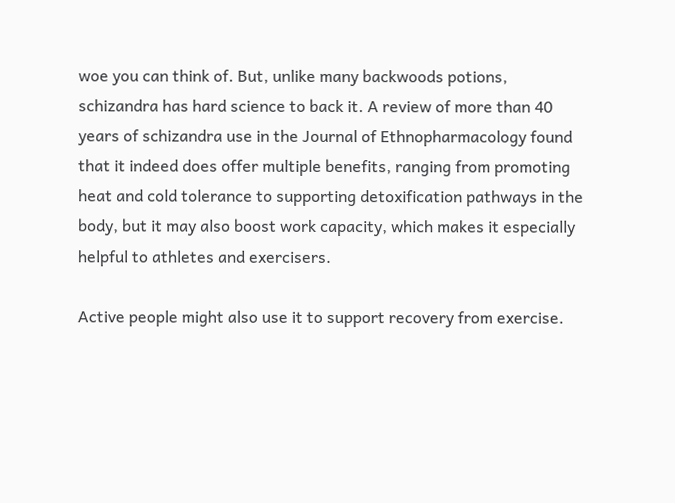woe you can think of. But, unlike many backwoods potions, schizandra has hard science to back it. A review of more than 40 years of schizandra use in the Journal of Ethnopharmacology found that it indeed does offer multiple benefits, ranging from promoting heat and cold tolerance to supporting detoxification pathways in the body, but it may also boost work capacity, which makes it especially helpful to athletes and exercisers.

Active people might also use it to support recovery from exercise.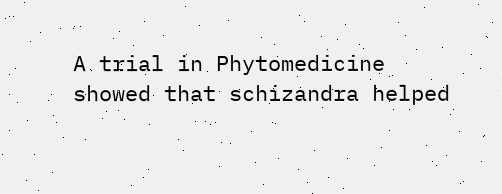A trial in Phytomedicine showed that schizandra helped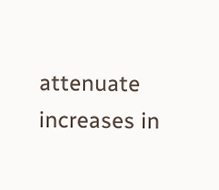attenuate increases in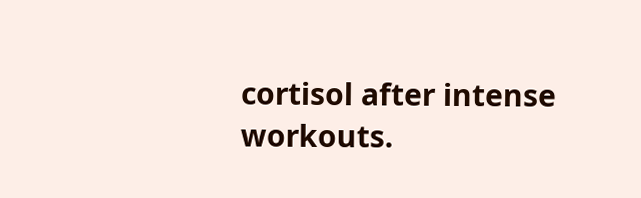cortisol after intense workouts.